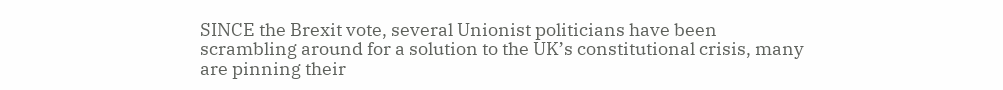SINCE the Brexit vote, several Unionist politicians have been scrambling around for a solution to the UK’s constitutional crisis, many are pinning their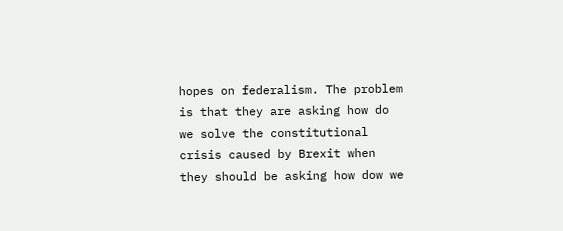hopes on federalism. The problem is that they are asking how do we solve the constitutional crisis caused by Brexit when they should be asking how dow we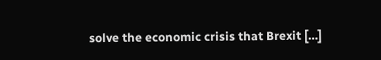solve the economic crisis that Brexit […]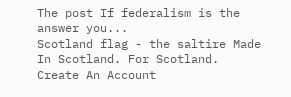The post If federalism is the answer you...
Scotland flag - the saltire Made In Scotland. For Scotland.
Create An Account